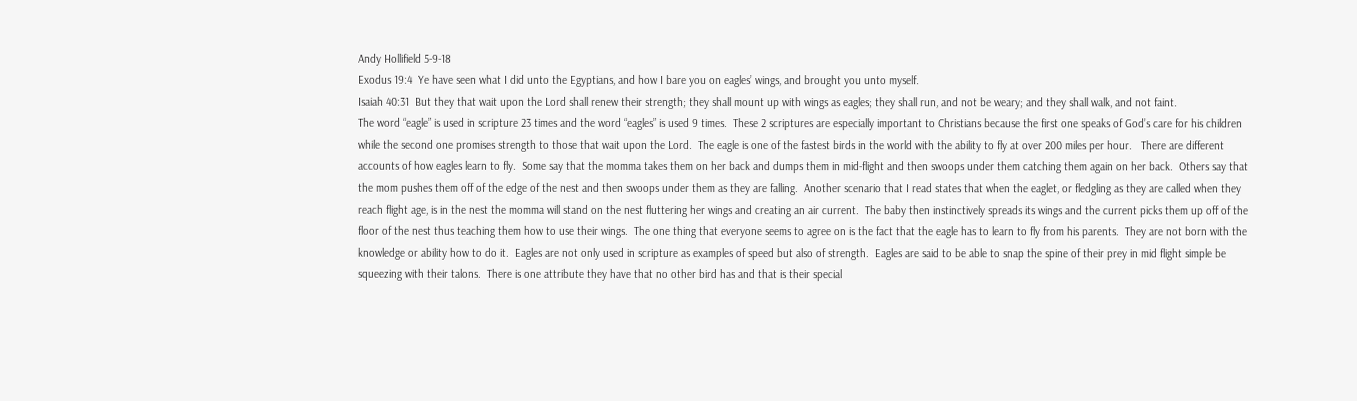Andy Hollifield 5-9-18
Exodus 19:4  Ye have seen what I did unto the Egyptians, and how I bare you on eagles’ wings, and brought you unto myself.
Isaiah 40:31  But they that wait upon the Lord shall renew their strength; they shall mount up with wings as eagles; they shall run, and not be weary; and they shall walk, and not faint.
The word “eagle” is used in scripture 23 times and the word “eagles” is used 9 times.  These 2 scriptures are especially important to Christians because the first one speaks of God’s care for his children while the second one promises strength to those that wait upon the Lord.  The eagle is one of the fastest birds in the world with the ability to fly at over 200 miles per hour.   There are different accounts of how eagles learn to fly.  Some say that the momma takes them on her back and dumps them in mid-flight and then swoops under them catching them again on her back.  Others say that the mom pushes them off of the edge of the nest and then swoops under them as they are falling.  Another scenario that I read states that when the eaglet, or fledgling as they are called when they reach flight age, is in the nest the momma will stand on the nest fluttering her wings and creating an air current.  The baby then instinctively spreads its wings and the current picks them up off of the floor of the nest thus teaching them how to use their wings.  The one thing that everyone seems to agree on is the fact that the eagle has to learn to fly from his parents.  They are not born with the knowledge or ability how to do it.  Eagles are not only used in scripture as examples of speed but also of strength.  Eagles are said to be able to snap the spine of their prey in mid flight simple be squeezing with their talons.  There is one attribute they have that no other bird has and that is their special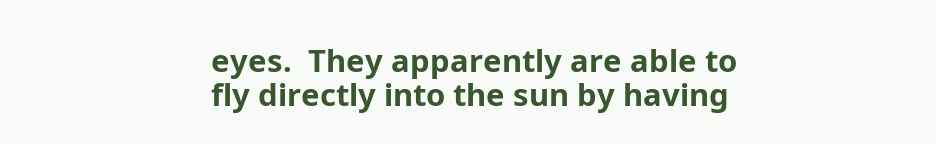eyes.  They apparently are able to fly directly into the sun by having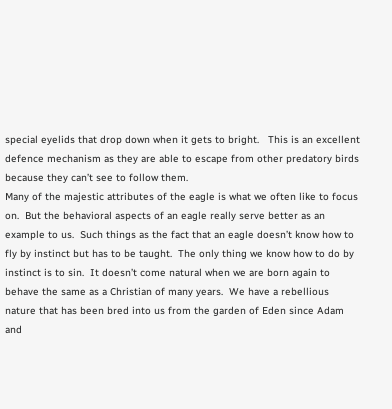special eyelids that drop down when it gets to bright.   This is an excellent defence mechanism as they are able to escape from other predatory birds because they can’t see to follow them.
Many of the majestic attributes of the eagle is what we often like to focus on.  But the behavioral aspects of an eagle really serve better as an example to us.  Such things as the fact that an eagle doesn’t know how to fly by instinct but has to be taught.  The only thing we know how to do by instinct is to sin.  It doesn’t come natural when we are born again to behave the same as a Christian of many years.  We have a rebellious nature that has been bred into us from the garden of Eden since Adam and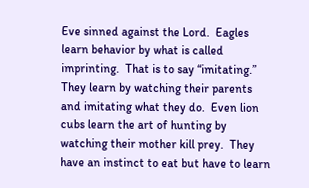Eve sinned against the Lord.  Eagles learn behavior by what is called imprinting.  That is to say “imitating.”  They learn by watching their parents and imitating what they do.  Even lion cubs learn the art of hunting by watching their mother kill prey.  They have an instinct to eat but have to learn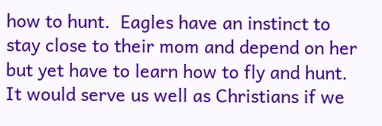how to hunt.  Eagles have an instinct to stay close to their mom and depend on her but yet have to learn how to fly and hunt.  It would serve us well as Christians if we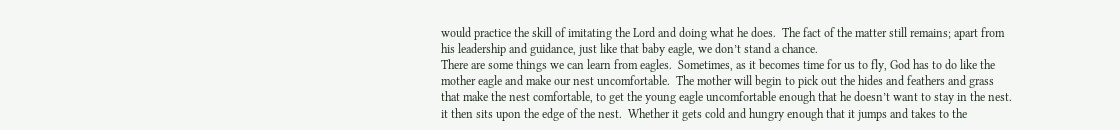would practice the skill of imitating the Lord and doing what he does.  The fact of the matter still remains; apart from his leadership and guidance, just like that baby eagle, we don’t stand a chance.
There are some things we can learn from eagles.  Sometimes, as it becomes time for us to fly, God has to do like the mother eagle and make our nest uncomfortable.  The mother will begin to pick out the hides and feathers and grass that make the nest comfortable, to get the young eagle uncomfortable enough that he doesn’t want to stay in the nest.  it then sits upon the edge of the nest.  Whether it gets cold and hungry enough that it jumps and takes to the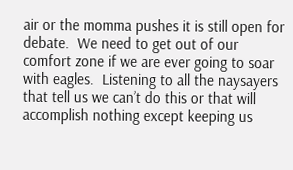air or the momma pushes it is still open for debate.  We need to get out of our comfort zone if we are ever going to soar with eagles.  Listening to all the naysayers that tell us we can’t do this or that will accomplish nothing except keeping us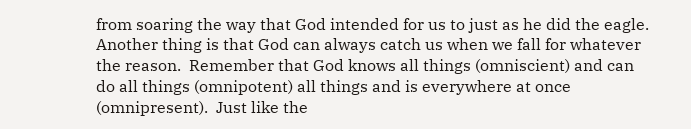from soaring the way that God intended for us to just as he did the eagle.
Another thing is that God can always catch us when we fall for whatever the reason.  Remember that God knows all things (omniscient) and can do all things (omnipotent) all things and is everywhere at once (omnipresent).  Just like the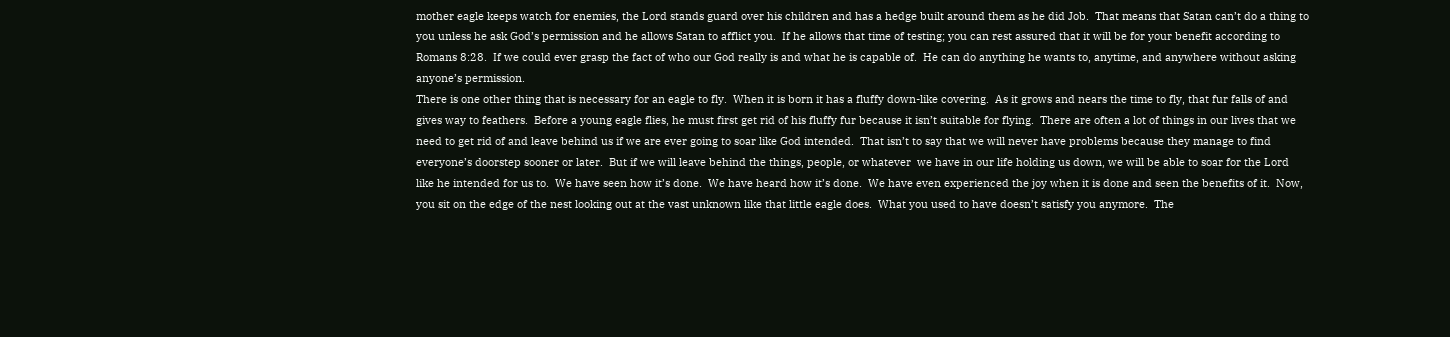mother eagle keeps watch for enemies, the Lord stands guard over his children and has a hedge built around them as he did Job.  That means that Satan can’t do a thing to you unless he ask God’s permission and he allows Satan to afflict you.  If he allows that time of testing; you can rest assured that it will be for your benefit according to Romans 8:28.  If we could ever grasp the fact of who our God really is and what he is capable of.  He can do anything he wants to, anytime, and anywhere without asking anyone’s permission.
There is one other thing that is necessary for an eagle to fly.  When it is born it has a fluffy down-like covering.  As it grows and nears the time to fly, that fur falls of and gives way to feathers.  Before a young eagle flies, he must first get rid of his fluffy fur because it isn’t suitable for flying.  There are often a lot of things in our lives that we need to get rid of and leave behind us if we are ever going to soar like God intended.  That isn’t to say that we will never have problems because they manage to find everyone’s doorstep sooner or later.  But if we will leave behind the things, people, or whatever  we have in our life holding us down, we will be able to soar for the Lord like he intended for us to.  We have seen how it’s done.  We have heard how it’s done.  We have even experienced the joy when it is done and seen the benefits of it.  Now, you sit on the edge of the nest looking out at the vast unknown like that little eagle does.  What you used to have doesn’t satisfy you anymore.  The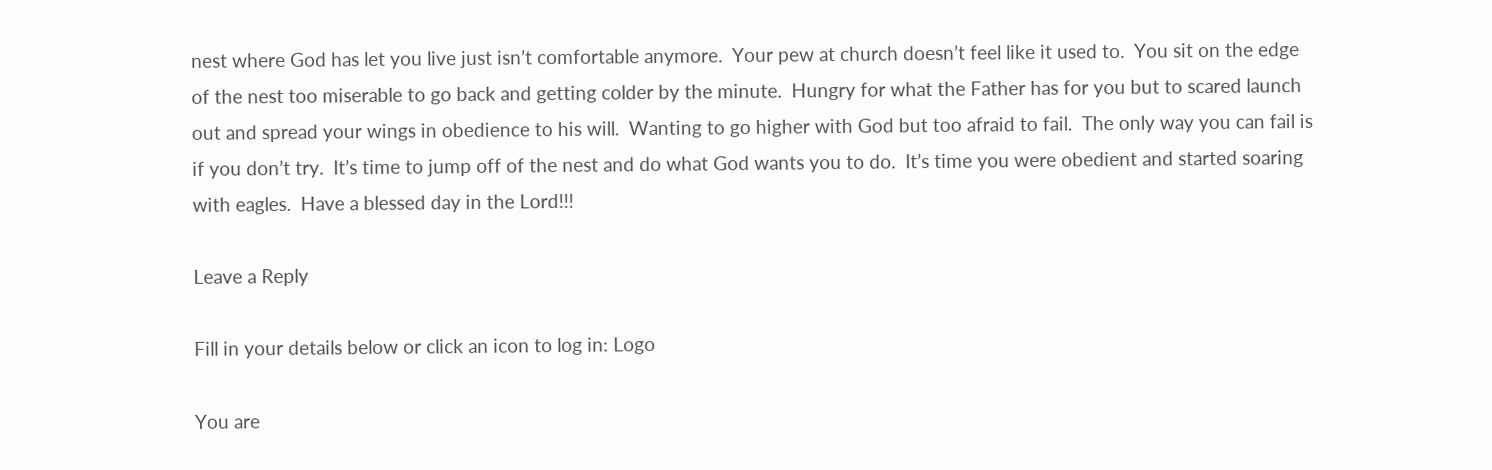nest where God has let you live just isn’t comfortable anymore.  Your pew at church doesn’t feel like it used to.  You sit on the edge of the nest too miserable to go back and getting colder by the minute.  Hungry for what the Father has for you but to scared launch out and spread your wings in obedience to his will.  Wanting to go higher with God but too afraid to fail.  The only way you can fail is if you don’t try.  It’s time to jump off of the nest and do what God wants you to do.  It’s time you were obedient and started soaring with eagles.  Have a blessed day in the Lord!!!

Leave a Reply

Fill in your details below or click an icon to log in: Logo

You are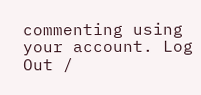commenting using your account. Log Out /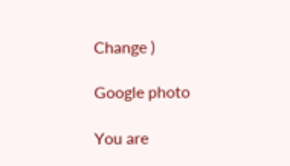Change )

Google photo

You are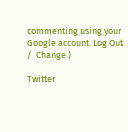commenting using your Google account. Log Out /  Change )

Twitter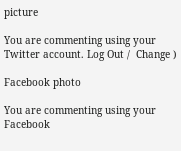picture

You are commenting using your Twitter account. Log Out /  Change )

Facebook photo

You are commenting using your Facebook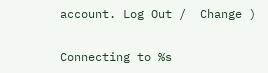account. Log Out /  Change )

Connecting to %s